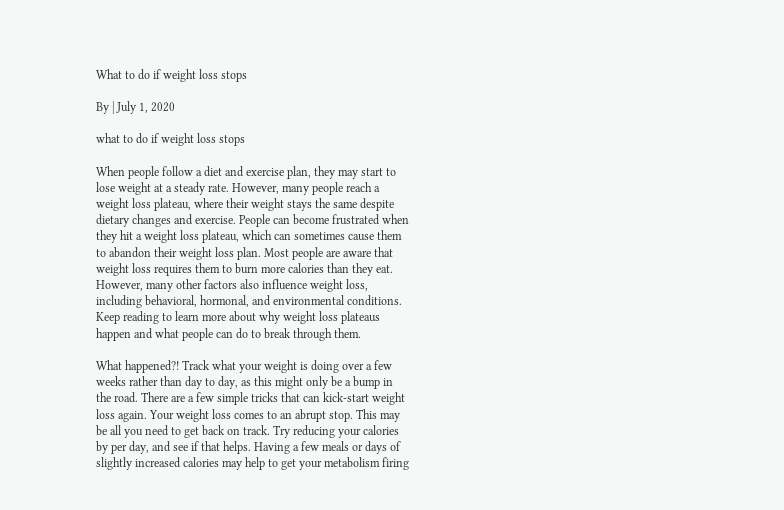What to do if weight loss stops

By | July 1, 2020

what to do if weight loss stops

When people follow a diet and exercise plan, they may start to lose weight at a steady rate. However, many people reach a weight loss plateau, where their weight stays the same despite dietary changes and exercise. People can become frustrated when they hit a weight loss plateau, which can sometimes cause them to abandon their weight loss plan. Most people are aware that weight loss requires them to burn more calories than they eat. However, many other factors also influence weight loss, including behavioral, hormonal, and environmental conditions. Keep reading to learn more about why weight loss plateaus happen and what people can do to break through them.

What happened?! Track what your weight is doing over a few weeks rather than day to day, as this might only be a bump in the road. There are a few simple tricks that can kick-start weight loss again. Your weight loss comes to an abrupt stop. This may be all you need to get back on track. Try reducing your calories by per day, and see if that helps. Having a few meals or days of slightly increased calories may help to get your metabolism firing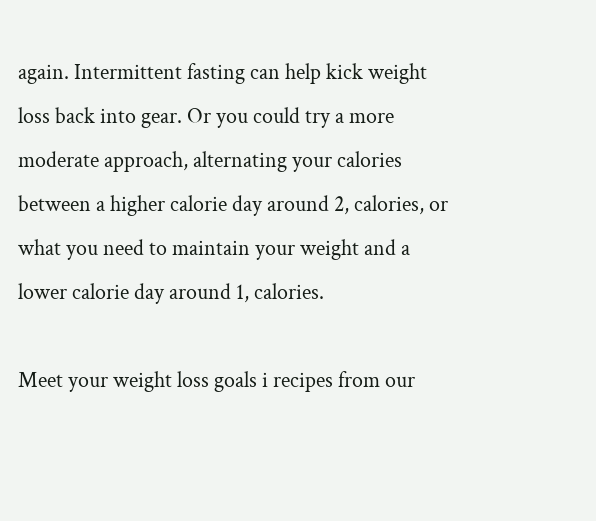again. Intermittent fasting can help kick weight loss back into gear. Or you could try a more moderate approach, alternating your calories between a higher calorie day around 2, calories, or what you need to maintain your weight and a lower calorie day around 1, calories.

Meet your weight loss goals i recipes from our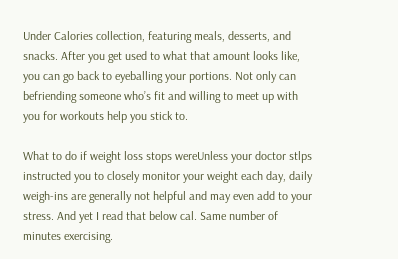Under Calories collection, featuring meals, desserts, and snacks. After you get used to what that amount looks like, you can go back to eyeballing your portions. Not only can befriending someone who’s fit and willing to meet up with you for workouts help you stick to.

What to do if weight loss stops wereUnless your doctor stlps instructed you to closely monitor your weight each day, daily weigh-ins are generally not helpful and may even add to your stress. And yet I read that below cal. Same number of minutes exercising.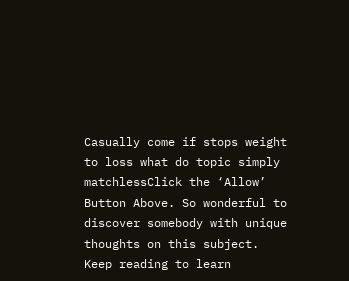Casually come if stops weight to loss what do topic simply matchlessClick the ‘Allow’ Button Above. So wonderful to discover somebody with unique thoughts on this subject. Keep reading to learn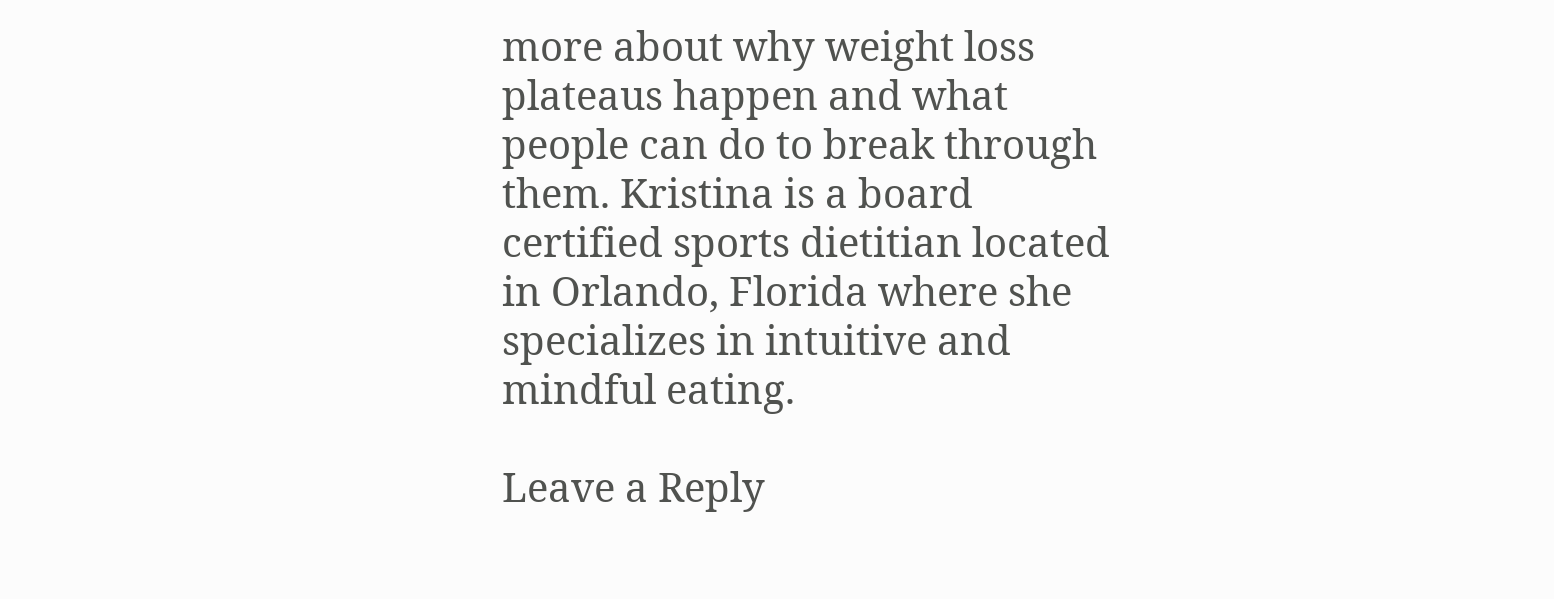more about why weight loss plateaus happen and what people can do to break through them. Kristina is a board certified sports dietitian located in Orlando, Florida where she specializes in intuitive and mindful eating.

Leave a Reply